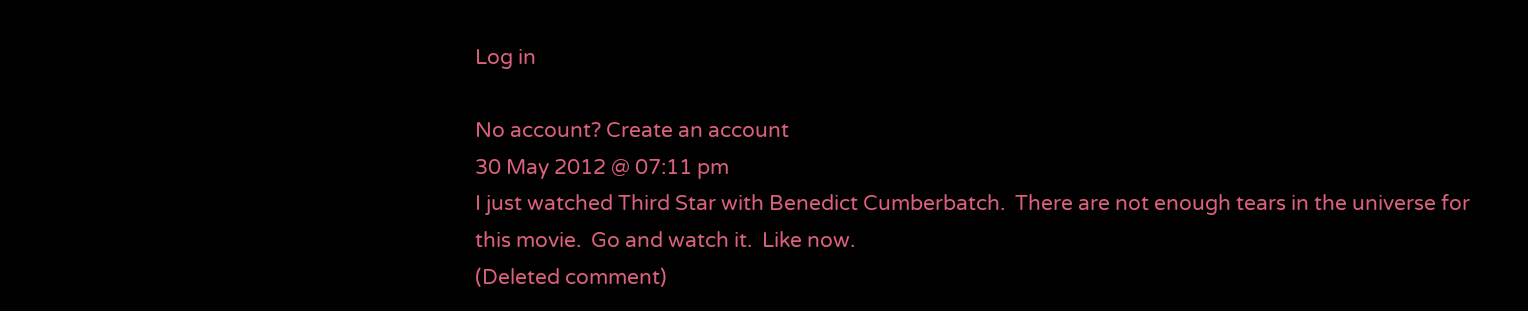Log in

No account? Create an account
30 May 2012 @ 07:11 pm
I just watched Third Star with Benedict Cumberbatch.  There are not enough tears in the universe for this movie.  Go and watch it.  Like now.
(Deleted comment)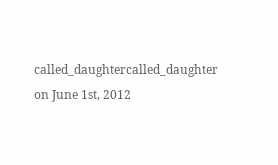called_daughtercalled_daughter on June 1st, 2012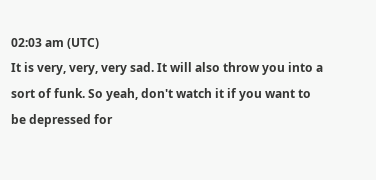02:03 am (UTC)
It is very, very, very sad. It will also throw you into a sort of funk. So yeah, don't watch it if you want to be depressed for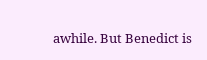awhile. But Benedict is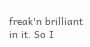freak'n brilliant in it. So I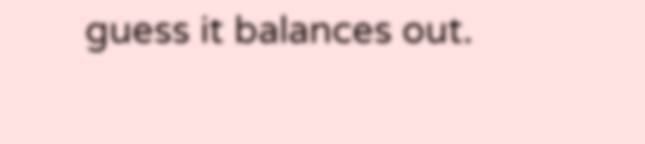guess it balances out.